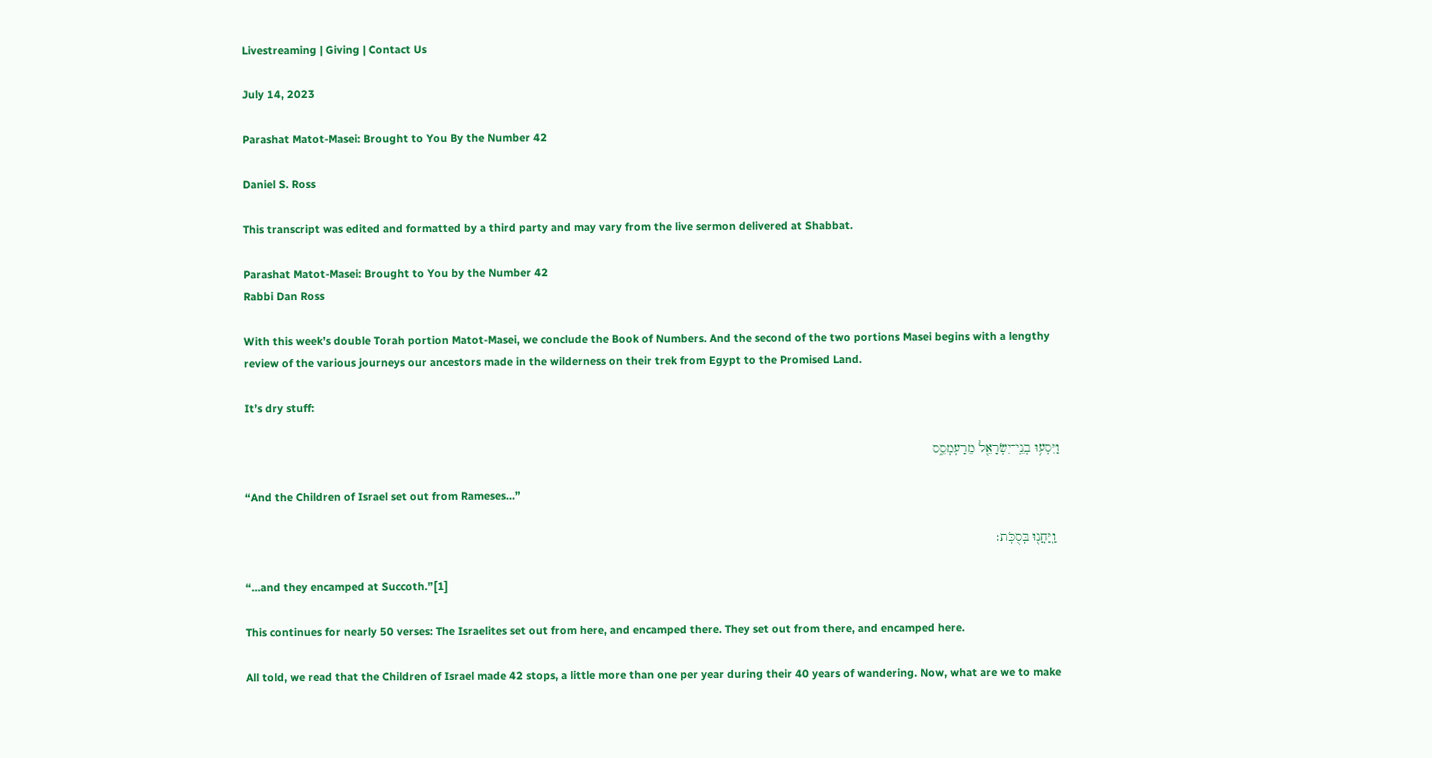Livestreaming | Giving | Contact Us

July 14, 2023

Parashat Matot-Masei: Brought to You By the Number 42

Daniel S. Ross

This transcript was edited and formatted by a third party and may vary from the live sermon delivered at Shabbat.

Parashat Matot-Masei: Brought to You by the Number 42
Rabbi Dan Ross

With this week’s double Torah portion Matot-Masei, we conclude the Book of Numbers. And the second of the two portions Masei begins with a lengthy review of the various journeys our ancestors made in the wilderness on their trek from Egypt to the Promised Land.

It’s dry stuff:

וַיִּסְע֥וּ בְנֵֽי־יִשְׂרָאֵ֖ל מֵרַעְמְסֵ֑ס

“And the Children of Israel set out from Rameses…”

 וַֽיַּחֲנ֖וּ בְּסֻכֹּֽת׃

“...and they encamped at Succoth.”[1]

This continues for nearly 50 verses: The Israelites set out from here, and encamped there. They set out from there, and encamped here.

All told, we read that the Children of Israel made 42 stops, a little more than one per year during their 40 years of wandering. Now, what are we to make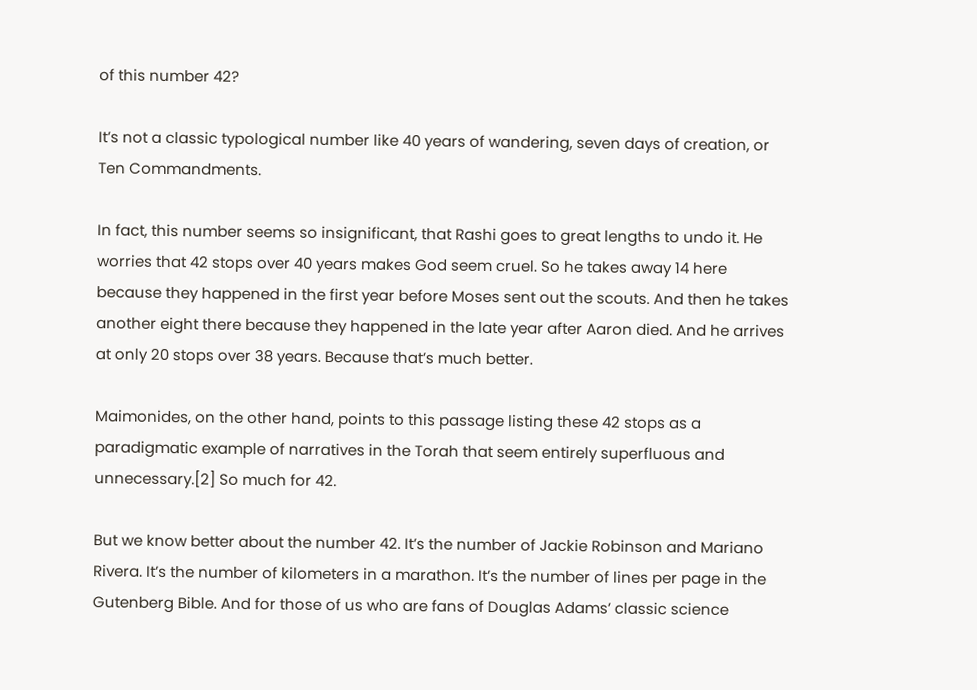of this number 42?

It’s not a classic typological number like 40 years of wandering, seven days of creation, or Ten Commandments.

In fact, this number seems so insignificant, that Rashi goes to great lengths to undo it. He worries that 42 stops over 40 years makes God seem cruel. So he takes away 14 here because they happened in the first year before Moses sent out the scouts. And then he takes another eight there because they happened in the late year after Aaron died. And he arrives at only 20 stops over 38 years. Because that’s much better.

Maimonides, on the other hand, points to this passage listing these 42 stops as a paradigmatic example of narratives in the Torah that seem entirely superfluous and unnecessary.[2] So much for 42.

But we know better about the number 42. It’s the number of Jackie Robinson and Mariano Rivera. It’s the number of kilometers in a marathon. It’s the number of lines per page in the Gutenberg Bible. And for those of us who are fans of Douglas Adams’ classic science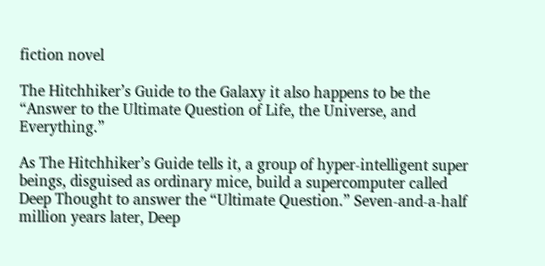fiction novel

The Hitchhiker’s Guide to the Galaxy it also happens to be the “Answer to the Ultimate Question of Life, the Universe, and Everything.”

As The Hitchhiker’s Guide tells it, a group of hyper-intelligent super beings, disguised as ordinary mice, build a supercomputer called Deep Thought to answer the “Ultimate Question.” Seven-and-a-half million years later, Deep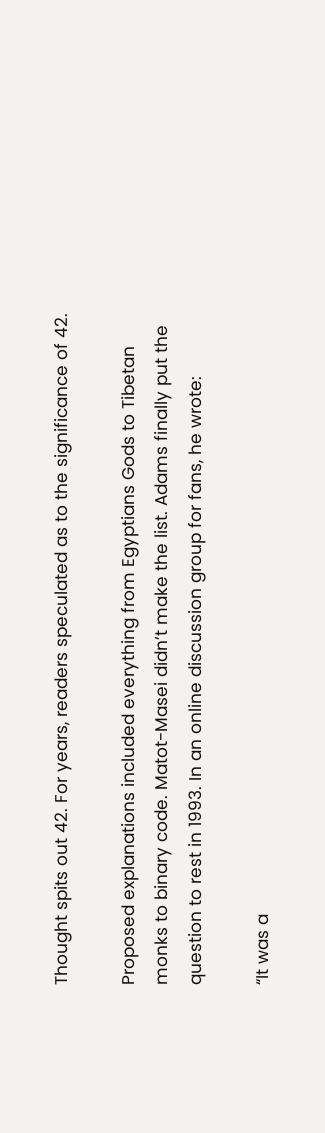Thought spits out 42. For years, readers speculated as to the significance of 42.

Proposed explanations included everything from Egyptians Gods to Tibetan monks to binary code. Matot-Masei didn’t make the list. Adams finally put the question to rest in 1993. In an online discussion group for fans, he wrote:

“It was a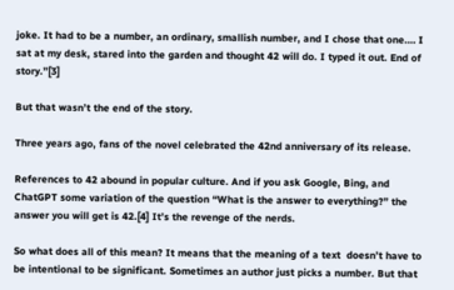joke. It had to be a number, an ordinary, smallish number, and I chose that one.… I sat at my desk, stared into the garden and thought 42 will do. I typed it out. End of story.”[3]

But that wasn’t the end of the story.

Three years ago, fans of the novel celebrated the 42nd anniversary of its release.

References to 42 abound in popular culture. And if you ask Google, Bing, and ChatGPT some variation of the question “What is the answer to everything?” the answer you will get is 42.[4] It’s the revenge of the nerds.

So what does all of this mean? It means that the meaning of a text  doesn’t have to be intentional to be significant. Sometimes an author just picks a number. But that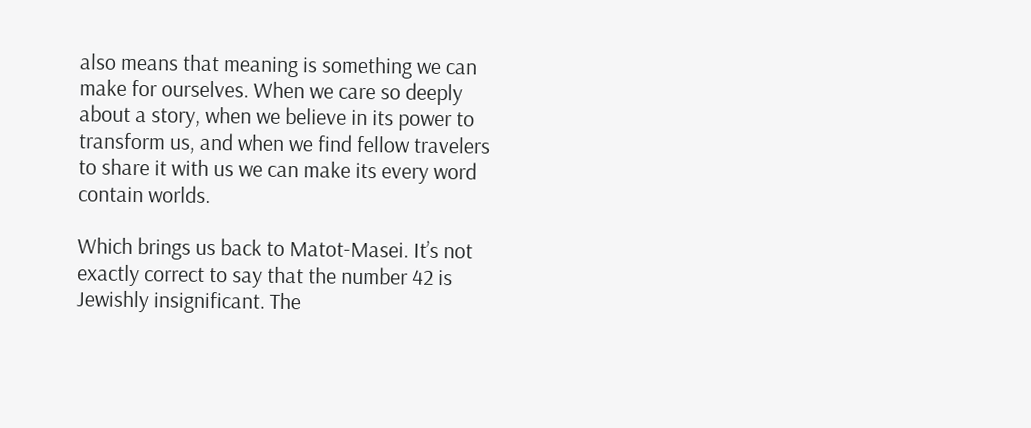also means that meaning is something we can make for ourselves. When we care so deeply about a story, when we believe in its power to transform us, and when we find fellow travelers to share it with us we can make its every word contain worlds.

Which brings us back to Matot-Masei. It’s not exactly correct to say that the number 42 is Jewishly insignificant. The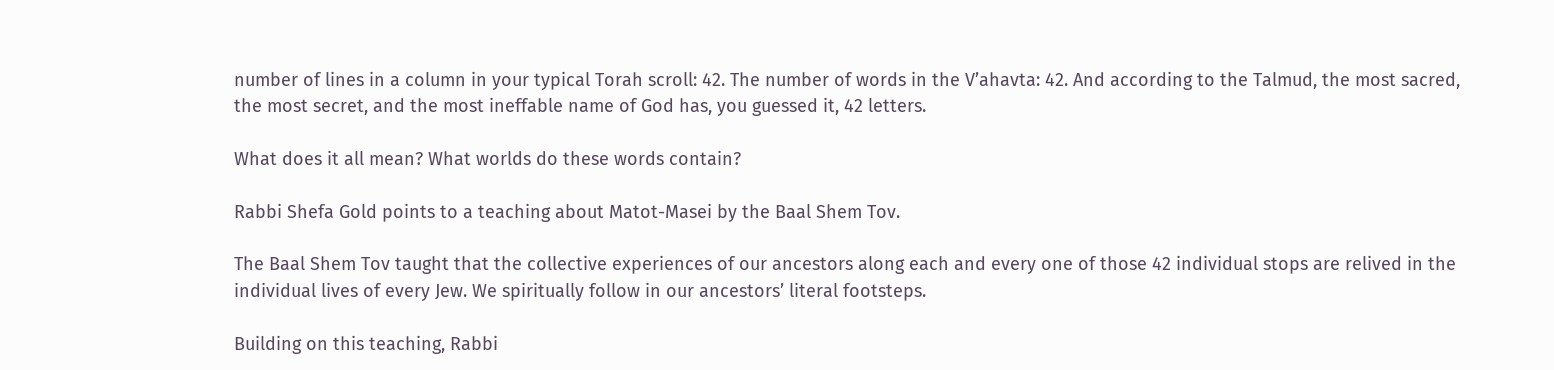number of lines in a column in your typical Torah scroll: 42. The number of words in the V’ahavta: 42. And according to the Talmud, the most sacred, the most secret, and the most ineffable name of God has, you guessed it, 42 letters.

What does it all mean? What worlds do these words contain?

Rabbi Shefa Gold points to a teaching about Matot-Masei by the Baal Shem Tov.

The Baal Shem Tov taught that the collective experiences of our ancestors along each and every one of those 42 individual stops are relived in the individual lives of every Jew. We spiritually follow in our ancestors’ literal footsteps.

Building on this teaching, Rabbi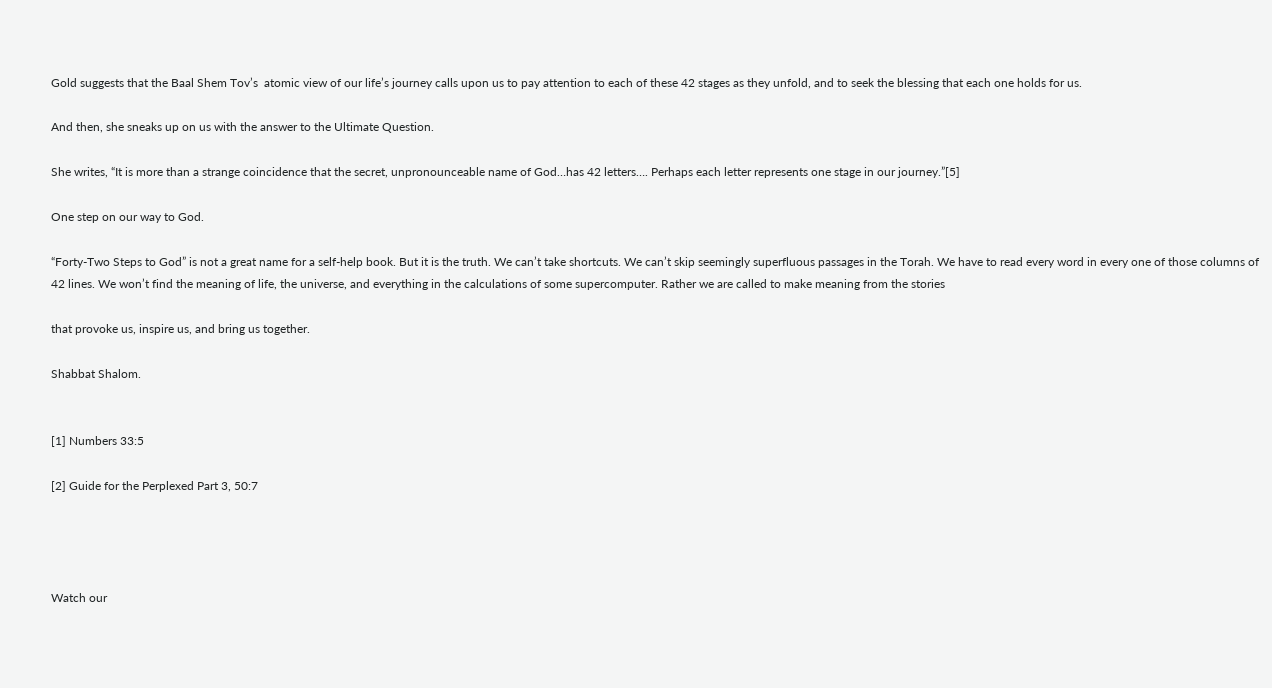Gold suggests that the Baal Shem Tov’s  atomic view of our life’s journey calls upon us to pay attention to each of these 42 stages as they unfold, and to seek the blessing that each one holds for us.

And then, she sneaks up on us with the answer to the Ultimate Question.

She writes, “It is more than a strange coincidence that the secret, unpronounceable name of God…has 42 letters…. Perhaps each letter represents one stage in our journey.”[5]

One step on our way to God.

“Forty-Two Steps to God” is not a great name for a self-help book. But it is the truth. We can’t take shortcuts. We can’t skip seemingly superfluous passages in the Torah. We have to read every word in every one of those columns of 42 lines. We won’t find the meaning of life, the universe, and everything in the calculations of some supercomputer. Rather we are called to make meaning from the stories

that provoke us, inspire us, and bring us together.

Shabbat Shalom.


[1] Numbers 33:5

[2] Guide for the Perplexed Part 3, 50:7




Watch our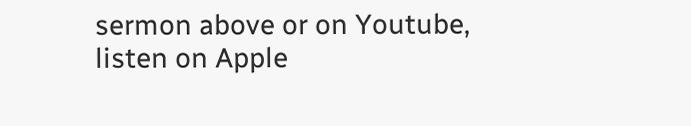sermon above or on Youtube, listen on Apple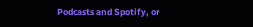Podcasts and Spotify, or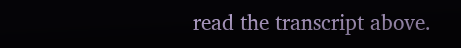read the transcript above.